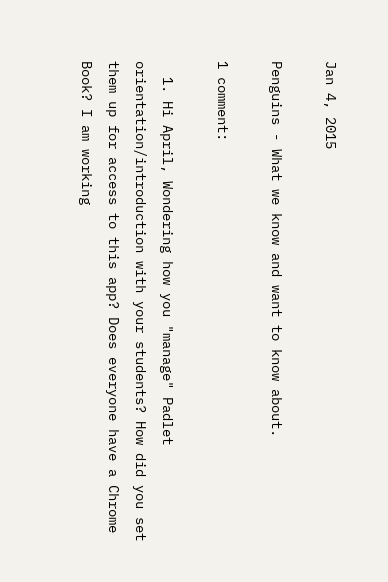Jan 4, 2015

Penguins - What we know and want to know about.

1 comment:

  1. Hi April, Wondering how you "manage" Padlet orientation/introduction with your students? How did you set them up for access to this app? Does everyone have a Chrome Book? I am working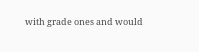with grade ones and would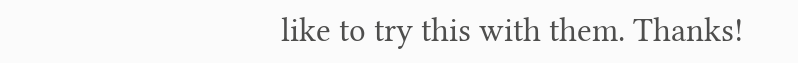like to try this with them. Thanks!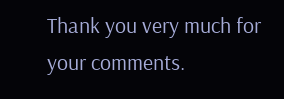Thank you very much for your comments.